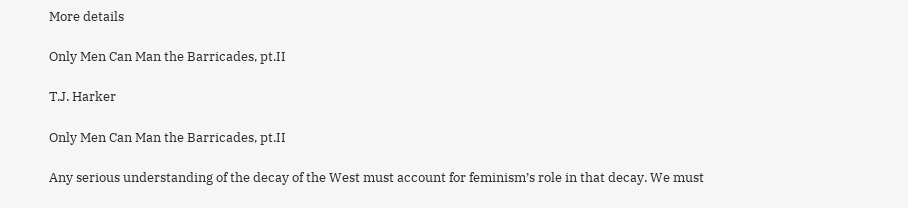More details

Only Men Can Man the Barricades, pt.II

T.J. Harker

Only Men Can Man the Barricades, pt.II

Any serious understanding of the decay of the West must account for feminism’s role in that decay. We must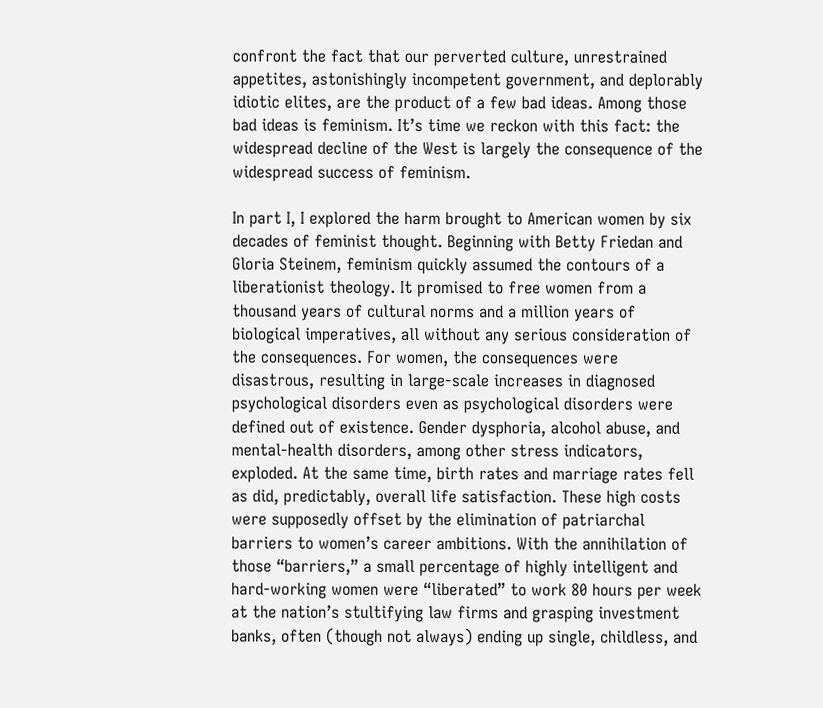confront the fact that our perverted culture, unrestrained appetites, astonishingly incompetent government, and deplorably idiotic elites, are the product of a few bad ideas. Among those bad ideas is feminism. It’s time we reckon with this fact: the widespread decline of the West is largely the consequence of the widespread success of feminism.

In part I, I explored the harm brought to American women by six decades of feminist thought. Beginning with Betty Friedan and Gloria Steinem, feminism quickly assumed the contours of a liberationist theology. It promised to free women from a thousand years of cultural norms and a million years of biological imperatives, all without any serious consideration of the consequences. For women, the consequences were disastrous, resulting in large-scale increases in diagnosed psychological disorders even as psychological disorders were defined out of existence. Gender dysphoria, alcohol abuse, and mental-health disorders, among other stress indicators, exploded. At the same time, birth rates and marriage rates fell as did, predictably, overall life satisfaction. These high costs were supposedly offset by the elimination of patriarchal barriers to women’s career ambitions. With the annihilation of those “barriers,” a small percentage of highly intelligent and hard-working women were “liberated” to work 80 hours per week at the nation’s stultifying law firms and grasping investment banks, often (though not always) ending up single, childless, and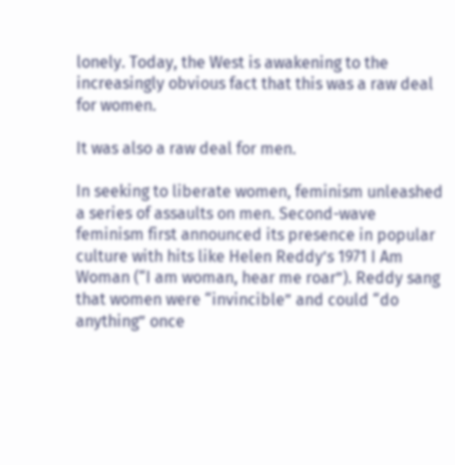lonely. Today, the West is awakening to the increasingly obvious fact that this was a raw deal for women.

It was also a raw deal for men.

In seeking to liberate women, feminism unleashed a series of assaults on men. Second-wave feminism first announced its presence in popular culture with hits like Helen Reddy’s 1971 I Am Woman (“I am woman, hear me roar”). Reddy sang that women were “invincible” and could “do anything” once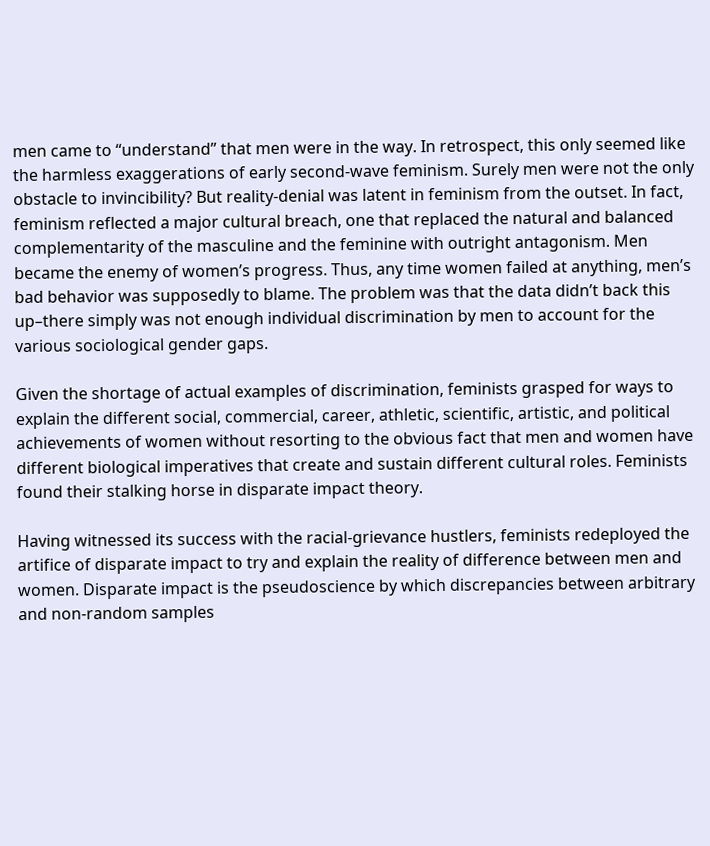men came to “understand” that men were in the way. In retrospect, this only seemed like the harmless exaggerations of early second-wave feminism. Surely men were not the only obstacle to invincibility? But reality-denial was latent in feminism from the outset. In fact, feminism reflected a major cultural breach, one that replaced the natural and balanced complementarity of the masculine and the feminine with outright antagonism. Men became the enemy of women’s progress. Thus, any time women failed at anything, men’s bad behavior was supposedly to blame. The problem was that the data didn’t back this up–there simply was not enough individual discrimination by men to account for the various sociological gender gaps.

Given the shortage of actual examples of discrimination, feminists grasped for ways to explain the different social, commercial, career, athletic, scientific, artistic, and political achievements of women without resorting to the obvious fact that men and women have different biological imperatives that create and sustain different cultural roles. Feminists found their stalking horse in disparate impact theory.

Having witnessed its success with the racial-grievance hustlers, feminists redeployed the artifice of disparate impact to try and explain the reality of difference between men and women. Disparate impact is the pseudoscience by which discrepancies between arbitrary and non-random samples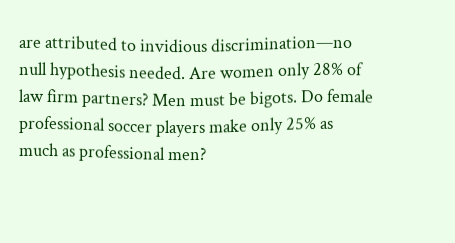are attributed to invidious discrimination—no null hypothesis needed. Are women only 28% of law firm partners? Men must be bigots. Do female professional soccer players make only 25% as much as professional men?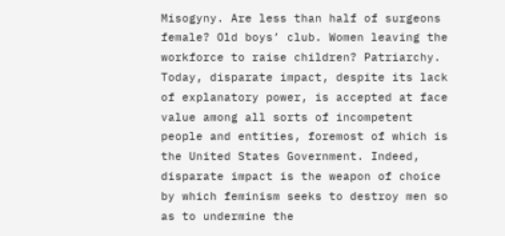Misogyny. Are less than half of surgeons female? Old boys’ club. Women leaving the workforce to raise children? Patriarchy. Today, disparate impact, despite its lack of explanatory power, is accepted at face value among all sorts of incompetent people and entities, foremost of which is the United States Government. Indeed, disparate impact is the weapon of choice by which feminism seeks to destroy men so as to undermine the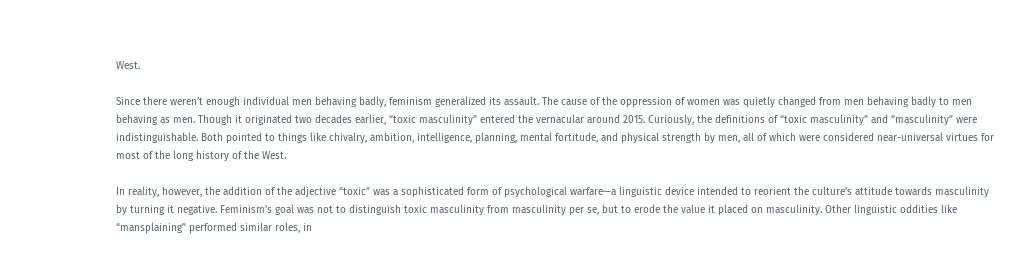West.

Since there weren’t enough individual men behaving badly, feminism generalized its assault. The cause of the oppression of women was quietly changed from men behaving badly to men behaving as men. Though it originated two decades earlier, “toxic masculinity” entered the vernacular around 2015. Curiously, the definitions of “toxic masculinity” and “masculinity” were indistinguishable. Both pointed to things like chivalry, ambition, intelligence, planning, mental fortitude, and physical strength by men, all of which were considered near-universal virtues for most of the long history of the West.

In reality, however, the addition of the adjective “toxic” was a sophisticated form of psychological warfare—a linguistic device intended to reorient the culture’s attitude towards masculinity by turning it negative. Feminism’s goal was not to distinguish toxic masculinity from masculinity per se, but to erode the value it placed on masculinity. Other linguistic oddities like “mansplaining” performed similar roles, in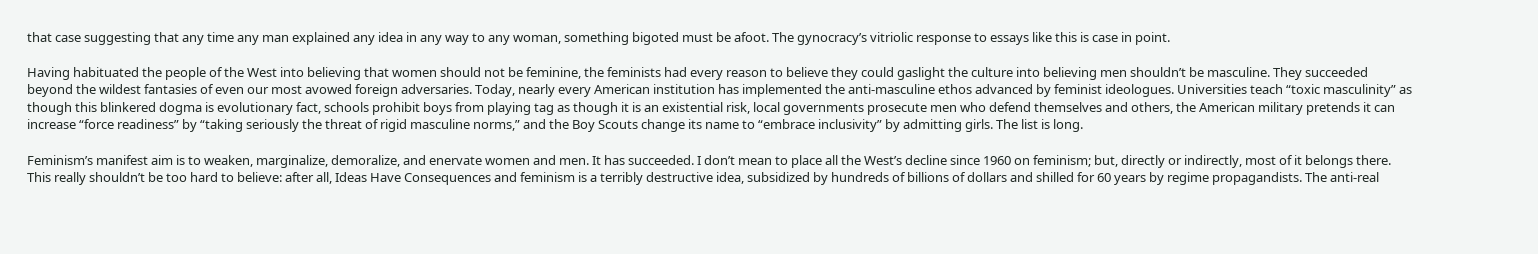that case suggesting that any time any man explained any idea in any way to any woman, something bigoted must be afoot. The gynocracy’s vitriolic response to essays like this is case in point.

Having habituated the people of the West into believing that women should not be feminine, the feminists had every reason to believe they could gaslight the culture into believing men shouldn’t be masculine. They succeeded beyond the wildest fantasies of even our most avowed foreign adversaries. Today, nearly every American institution has implemented the anti-masculine ethos advanced by feminist ideologues. Universities teach “toxic masculinity” as though this blinkered dogma is evolutionary fact, schools prohibit boys from playing tag as though it is an existential risk, local governments prosecute men who defend themselves and others, the American military pretends it can increase “force readiness” by “taking seriously the threat of rigid masculine norms,” and the Boy Scouts change its name to “embrace inclusivity” by admitting girls. The list is long.

Feminism’s manifest aim is to weaken, marginalize, demoralize, and enervate women and men. It has succeeded. I don’t mean to place all the West’s decline since 1960 on feminism; but, directly or indirectly, most of it belongs there. This really shouldn’t be too hard to believe: after all, Ideas Have Consequences and feminism is a terribly destructive idea, subsidized by hundreds of billions of dollars and shilled for 60 years by regime propagandists. The anti-real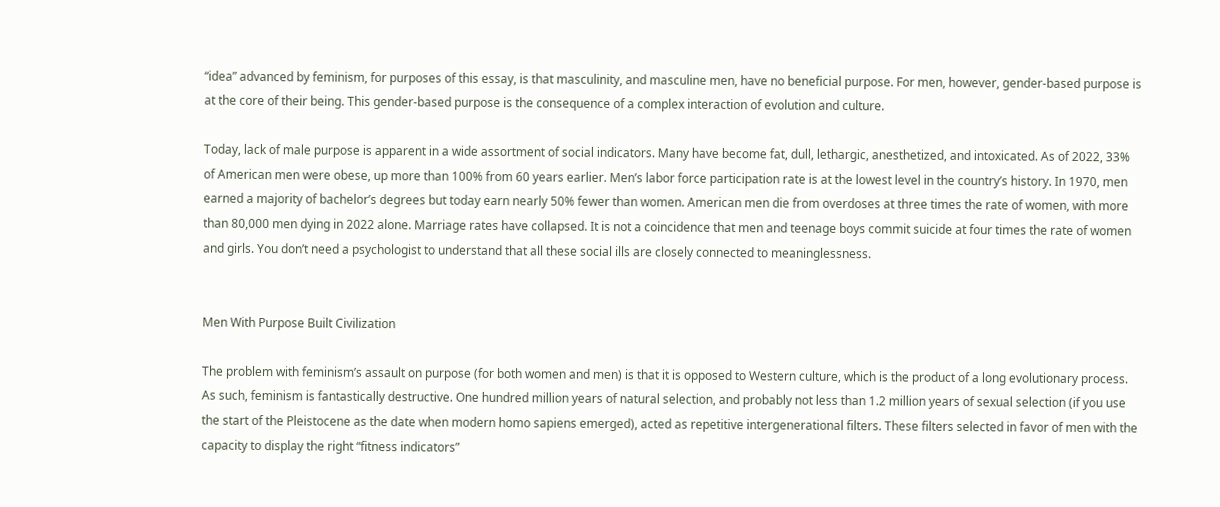“idea” advanced by feminism, for purposes of this essay, is that masculinity, and masculine men, have no beneficial purpose. For men, however, gender-based purpose is at the core of their being. This gender-based purpose is the consequence of a complex interaction of evolution and culture.

Today, lack of male purpose is apparent in a wide assortment of social indicators. Many have become fat, dull, lethargic, anesthetized, and intoxicated. As of 2022, 33% of American men were obese, up more than 100% from 60 years earlier. Men’s labor force participation rate is at the lowest level in the country’s history. In 1970, men earned a majority of bachelor’s degrees but today earn nearly 50% fewer than women. American men die from overdoses at three times the rate of women, with more than 80,000 men dying in 2022 alone. Marriage rates have collapsed. It is not a coincidence that men and teenage boys commit suicide at four times the rate of women and girls. You don’t need a psychologist to understand that all these social ills are closely connected to meaninglessness.


Men With Purpose Built Civilization

The problem with feminism’s assault on purpose (for both women and men) is that it is opposed to Western culture, which is the product of a long evolutionary process. As such, feminism is fantastically destructive. One hundred million years of natural selection, and probably not less than 1.2 million years of sexual selection (if you use the start of the Pleistocene as the date when modern homo sapiens emerged), acted as repetitive intergenerational filters. These filters selected in favor of men with the capacity to display the right “fitness indicators”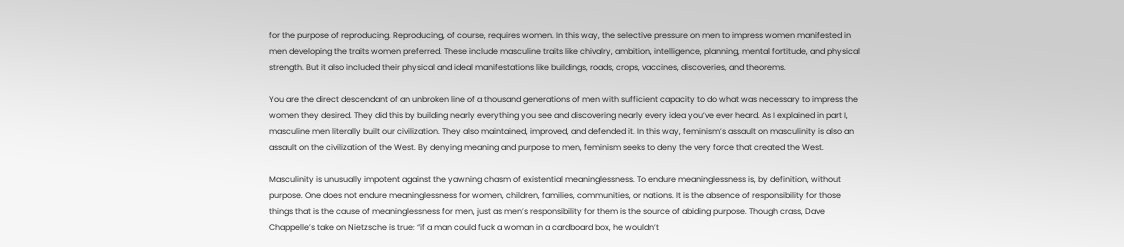for the purpose of reproducing. Reproducing, of course, requires women. In this way, the selective pressure on men to impress women manifested in men developing the traits women preferred. These include masculine traits like chivalry, ambition, intelligence, planning, mental fortitude, and physical strength. But it also included their physical and ideal manifestations like buildings, roads, crops, vaccines, discoveries, and theorems.

You are the direct descendant of an unbroken line of a thousand generations of men with sufficient capacity to do what was necessary to impress the women they desired. They did this by building nearly everything you see and discovering nearly every idea you’ve ever heard. As I explained in part I, masculine men literally built our civilization. They also maintained, improved, and defended it. In this way, feminism’s assault on masculinity is also an assault on the civilization of the West. By denying meaning and purpose to men, feminism seeks to deny the very force that created the West.

Masculinity is unusually impotent against the yawning chasm of existential meaninglessness. To endure meaninglessness is, by definition, without purpose. One does not endure meaninglessness for women, children, families, communities, or nations. It is the absence of responsibility for those things that is the cause of meaninglessness for men, just as men’s responsibility for them is the source of abiding purpose. Though crass, Dave Chappelle’s take on Nietzsche is true: “if a man could fuck a woman in a cardboard box, he wouldn’t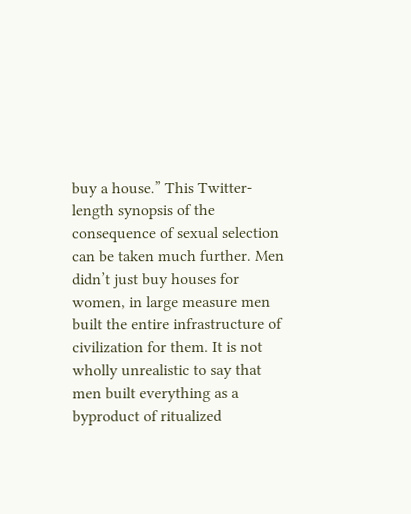buy a house.” This Twitter-length synopsis of the consequence of sexual selection can be taken much further. Men didn’t just buy houses for women, in large measure men built the entire infrastructure of civilization for them. It is not wholly unrealistic to say that men built everything as a byproduct of ritualized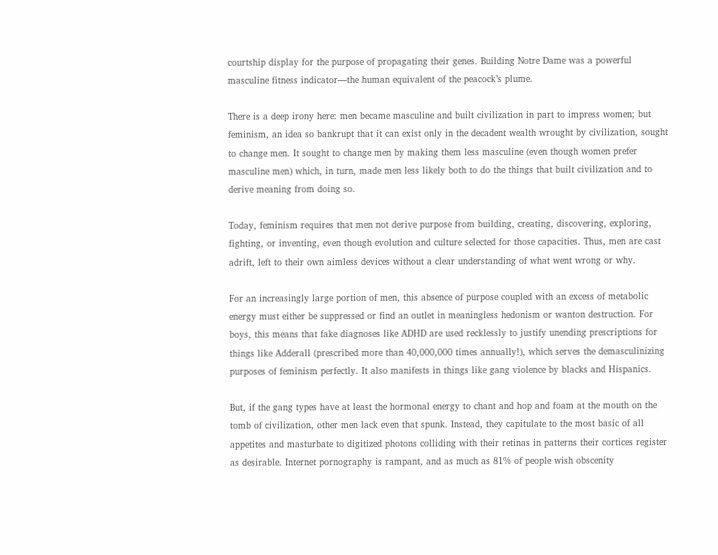courtship display for the purpose of propagating their genes. Building Notre Dame was a powerful masculine fitness indicator—the human equivalent of the peacock’s plume.

There is a deep irony here: men became masculine and built civilization in part to impress women; but feminism, an idea so bankrupt that it can exist only in the decadent wealth wrought by civilization, sought to change men. It sought to change men by making them less masculine (even though women prefer masculine men) which, in turn, made men less likely both to do the things that built civilization and to derive meaning from doing so.

Today, feminism requires that men not derive purpose from building, creating, discovering, exploring, fighting, or inventing, even though evolution and culture selected for those capacities. Thus, men are cast adrift, left to their own aimless devices without a clear understanding of what went wrong or why.

For an increasingly large portion of men, this absence of purpose coupled with an excess of metabolic energy must either be suppressed or find an outlet in meaningless hedonism or wanton destruction. For boys, this means that fake diagnoses like ADHD are used recklessly to justify unending prescriptions for things like Adderall (prescribed more than 40,000,000 times annually!), which serves the demasculinizing purposes of feminism perfectly. It also manifests in things like gang violence by blacks and Hispanics.

But, if the gang types have at least the hormonal energy to chant and hop and foam at the mouth on the tomb of civilization, other men lack even that spunk. Instead, they capitulate to the most basic of all appetites and masturbate to digitized photons colliding with their retinas in patterns their cortices register as desirable. Internet pornography is rampant, and as much as 81% of people wish obscenity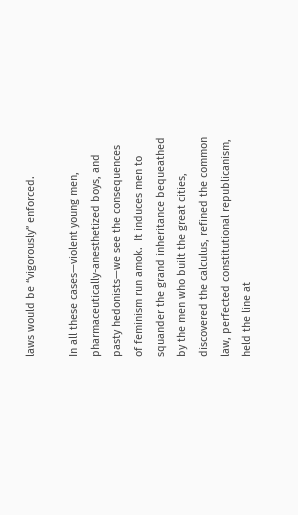laws would be “vigorously” enforced.

In all these cases—violent young men, pharmaceutically-anesthetized boys, and pasty hedonists—we see the consequences of feminism run amok.  It induces men to squander the grand inheritance bequeathed by the men who built the great cities, discovered the calculus, refined the common law, perfected constitutional republicanism, held the line at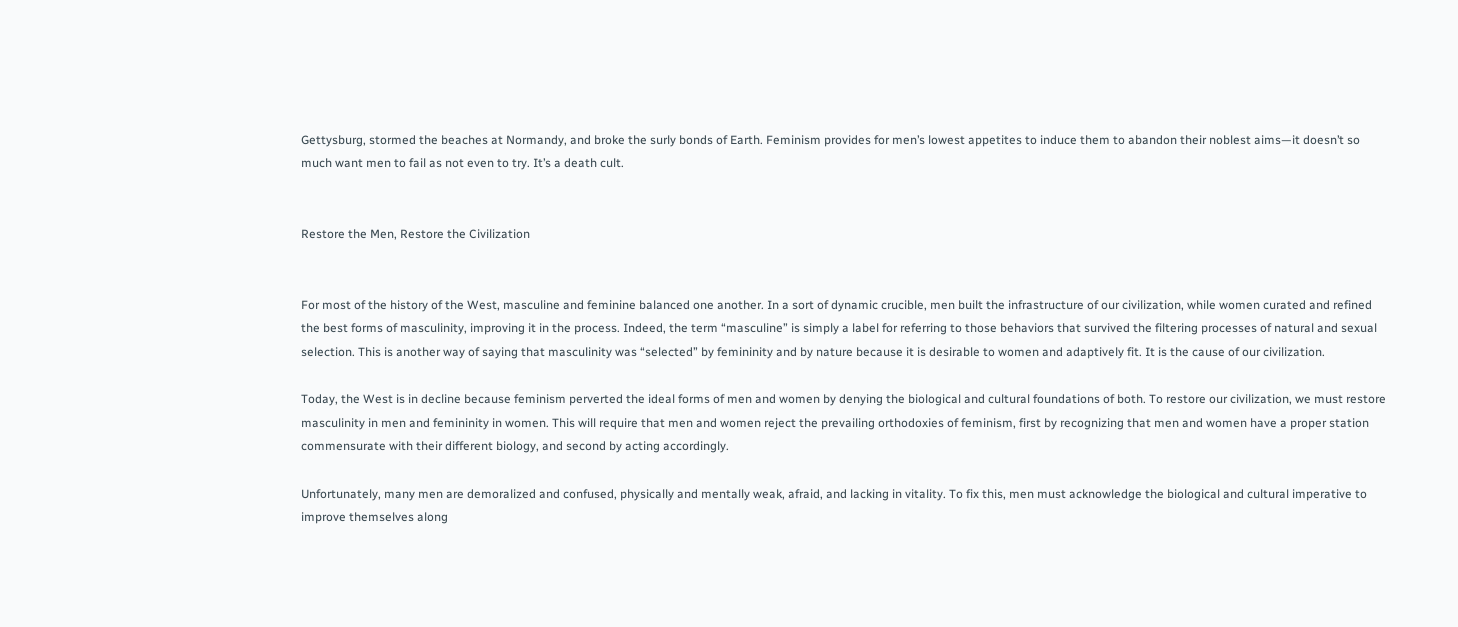Gettysburg, stormed the beaches at Normandy, and broke the surly bonds of Earth. Feminism provides for men’s lowest appetites to induce them to abandon their noblest aims—it doesn’t so much want men to fail as not even to try. It’s a death cult.


Restore the Men, Restore the Civilization


For most of the history of the West, masculine and feminine balanced one another. In a sort of dynamic crucible, men built the infrastructure of our civilization, while women curated and refined the best forms of masculinity, improving it in the process. Indeed, the term “masculine” is simply a label for referring to those behaviors that survived the filtering processes of natural and sexual selection. This is another way of saying that masculinity was “selected” by femininity and by nature because it is desirable to women and adaptively fit. It is the cause of our civilization.

Today, the West is in decline because feminism perverted the ideal forms of men and women by denying the biological and cultural foundations of both. To restore our civilization, we must restore masculinity in men and femininity in women. This will require that men and women reject the prevailing orthodoxies of feminism, first by recognizing that men and women have a proper station commensurate with their different biology, and second by acting accordingly.

Unfortunately, many men are demoralized and confused, physically and mentally weak, afraid, and lacking in vitality. To fix this, men must acknowledge the biological and cultural imperative to improve themselves along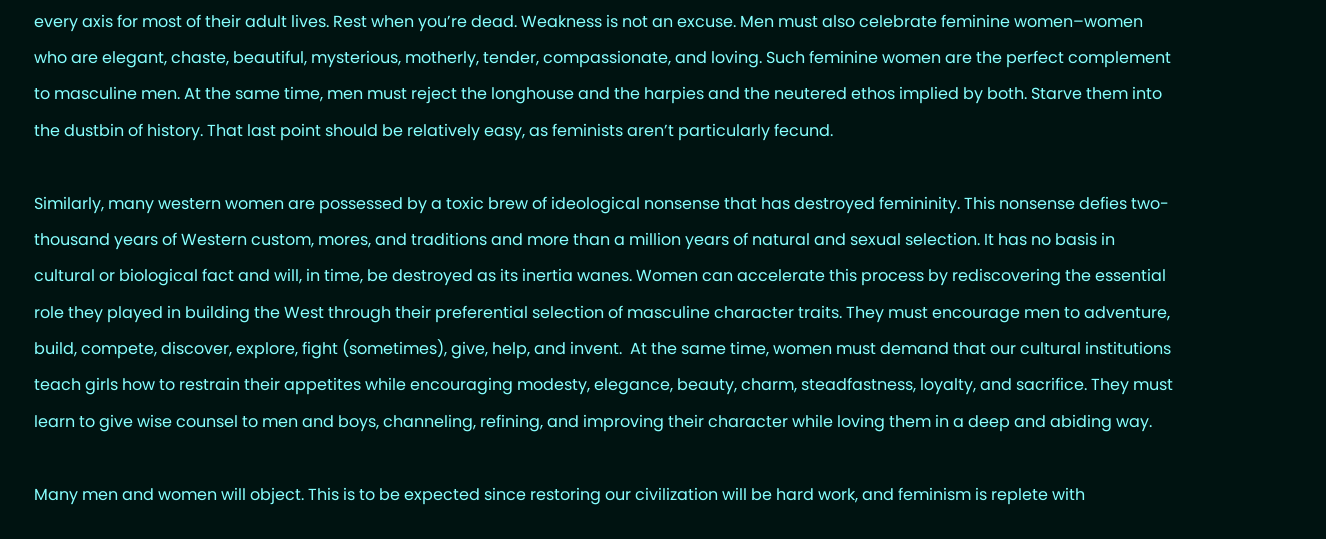every axis for most of their adult lives. Rest when you’re dead. Weakness is not an excuse. Men must also celebrate feminine women–women who are elegant, chaste, beautiful, mysterious, motherly, tender, compassionate, and loving. Such feminine women are the perfect complement to masculine men. At the same time, men must reject the longhouse and the harpies and the neutered ethos implied by both. Starve them into the dustbin of history. That last point should be relatively easy, as feminists aren’t particularly fecund.

Similarly, many western women are possessed by a toxic brew of ideological nonsense that has destroyed femininity. This nonsense defies two-thousand years of Western custom, mores, and traditions and more than a million years of natural and sexual selection. It has no basis in cultural or biological fact and will, in time, be destroyed as its inertia wanes. Women can accelerate this process by rediscovering the essential role they played in building the West through their preferential selection of masculine character traits. They must encourage men to adventure, build, compete, discover, explore, fight (sometimes), give, help, and invent.  At the same time, women must demand that our cultural institutions teach girls how to restrain their appetites while encouraging modesty, elegance, beauty, charm, steadfastness, loyalty, and sacrifice. They must learn to give wise counsel to men and boys, channeling, refining, and improving their character while loving them in a deep and abiding way.

Many men and women will object. This is to be expected since restoring our civilization will be hard work, and feminism is replete with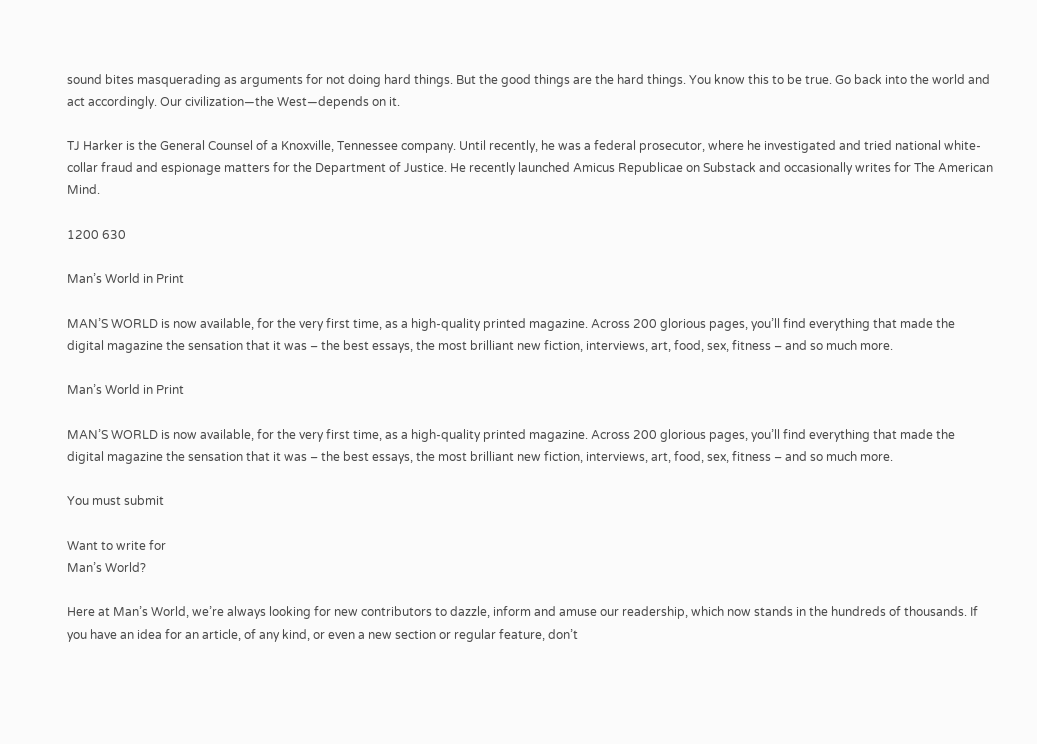sound bites masquerading as arguments for not doing hard things. But the good things are the hard things. You know this to be true. Go back into the world and act accordingly. Our civilization—the West—depends on it.

TJ Harker is the General Counsel of a Knoxville, Tennessee company. Until recently, he was a federal prosecutor, where he investigated and tried national white-collar fraud and espionage matters for the Department of Justice. He recently launched Amicus Republicae on Substack and occasionally writes for The American Mind.

1200 630

Man’s World in Print

MAN’S WORLD is now available, for the very first time, as a high-quality printed magazine. Across 200 glorious pages, you’ll find everything that made the digital magazine the sensation that it was – the best essays, the most brilliant new fiction, interviews, art, food, sex, fitness – and so much more.

Man’s World in Print

MAN’S WORLD is now available, for the very first time, as a high-quality printed magazine. Across 200 glorious pages, you’ll find everything that made the digital magazine the sensation that it was – the best essays, the most brilliant new fiction, interviews, art, food, sex, fitness – and so much more.

You must submit

Want to write for
Man’s World?

Here at Man’s World, we’re always looking for new contributors to dazzle, inform and amuse our readership, which now stands in the hundreds of thousands. If you have an idea for an article, of any kind, or even a new section or regular feature, don’t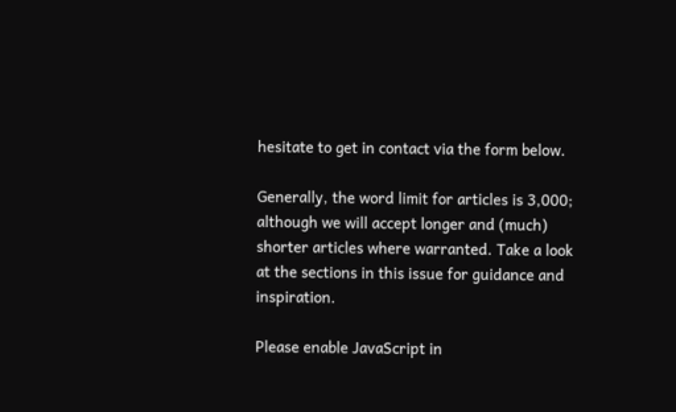hesitate to get in contact via the form below.

Generally, the word limit for articles is 3,000; although we will accept longer and (much) shorter articles where warranted. Take a look at the sections in this issue for guidance and inspiration.

Please enable JavaScript in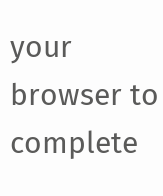your browser to complete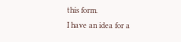this form.
I have an idea for a